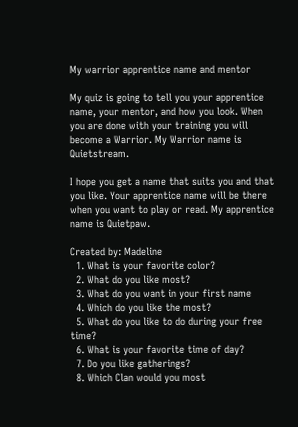My warrior apprentice name and mentor

My quiz is going to tell you your apprentice name, your mentor, and how you look. When you are done with your training you will become a Warrior. My Warrior name is Quietstream.

I hope you get a name that suits you and that you like. Your apprentice name will be there when you want to play or read. My apprentice name is Quietpaw.

Created by: Madeline
  1. What is your favorite color?
  2. What do you like most?
  3. What do you want in your first name
  4. Which do you like the most?
  5. What do you like to do during your free time?
  6. What is your favorite time of day?
  7. Do you like gatherings?
  8. Which Clan would you most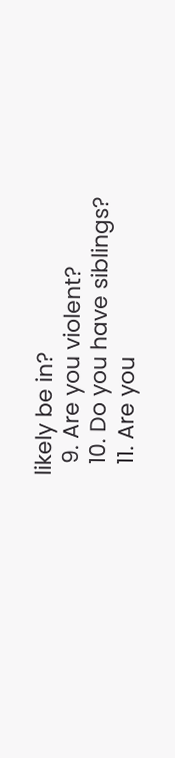likely be in?
  9. Are you violent?
  10. Do you have siblings?
  11. Are you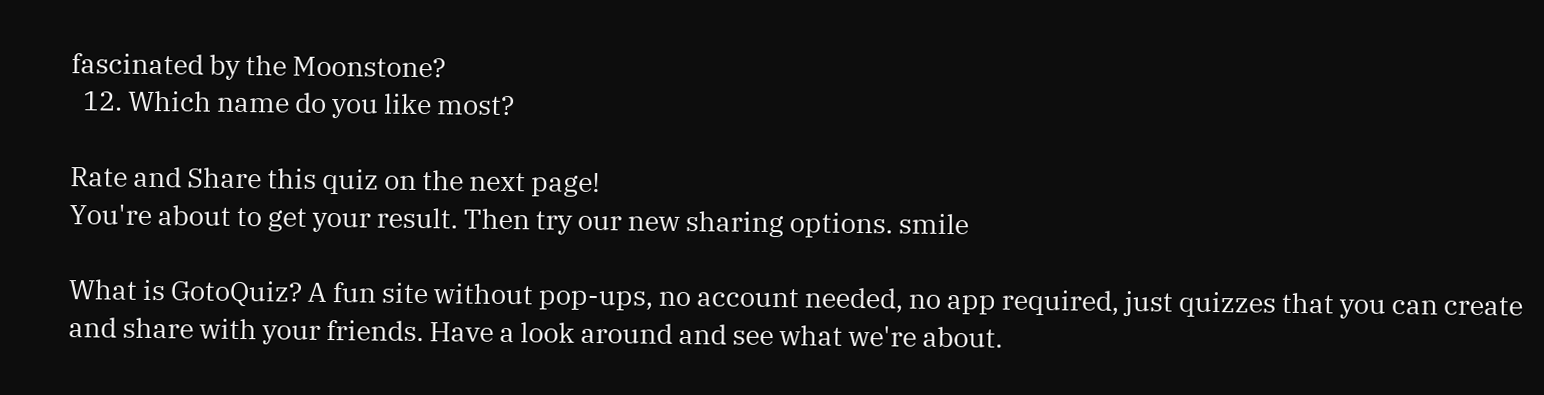fascinated by the Moonstone?
  12. Which name do you like most?

Rate and Share this quiz on the next page!
You're about to get your result. Then try our new sharing options. smile

What is GotoQuiz? A fun site without pop-ups, no account needed, no app required, just quizzes that you can create and share with your friends. Have a look around and see what we're about.